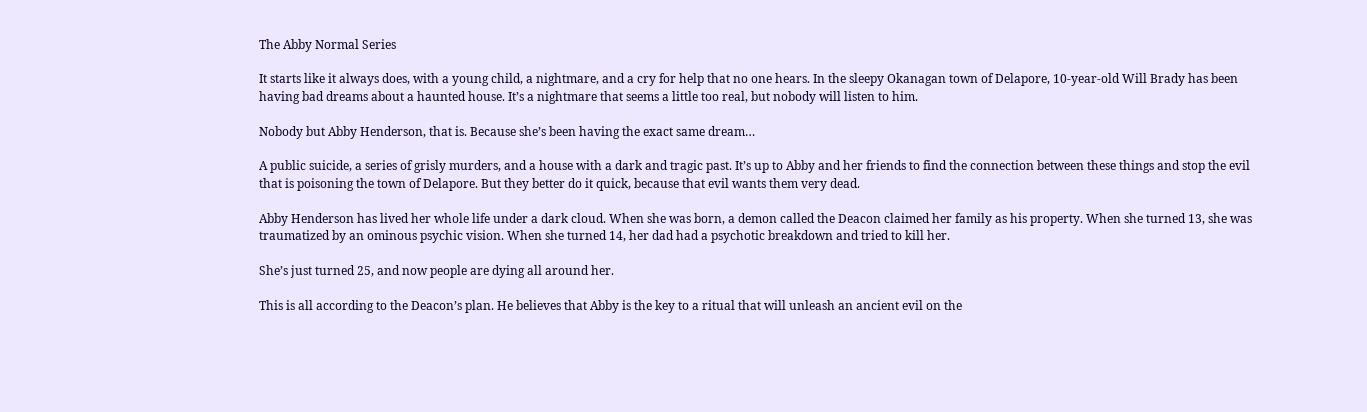The Abby Normal Series

It starts like it always does, with a young child, a nightmare, and a cry for help that no one hears. In the sleepy Okanagan town of Delapore, 10-year-old Will Brady has been having bad dreams about a haunted house. It’s a nightmare that seems a little too real, but nobody will listen to him.

Nobody but Abby Henderson, that is. Because she’s been having the exact same dream…

A public suicide, a series of grisly murders, and a house with a dark and tragic past. It’s up to Abby and her friends to find the connection between these things and stop the evil that is poisoning the town of Delapore. But they better do it quick, because that evil wants them very dead.

Abby Henderson has lived her whole life under a dark cloud. When she was born, a demon called the Deacon claimed her family as his property. When she turned 13, she was traumatized by an ominous psychic vision. When she turned 14, her dad had a psychotic breakdown and tried to kill her.

She’s just turned 25, and now people are dying all around her.

This is all according to the Deacon’s plan. He believes that Abby is the key to a ritual that will unleash an ancient evil on the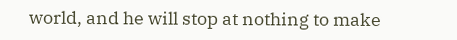world, and he will stop at nothing to make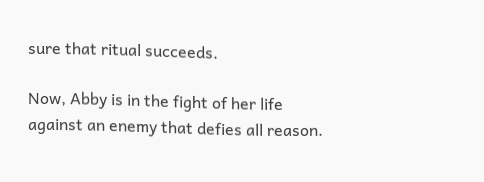sure that ritual succeeds.

Now, Abby is in the fight of her life against an enemy that defies all reason.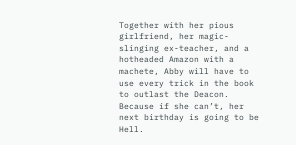Together with her pious girlfriend, her magic-slinging ex-teacher, and a hotheaded Amazon with a machete, Abby will have to use every trick in the book to outlast the Deacon. Because if she can’t, her next birthday is going to be Hell.